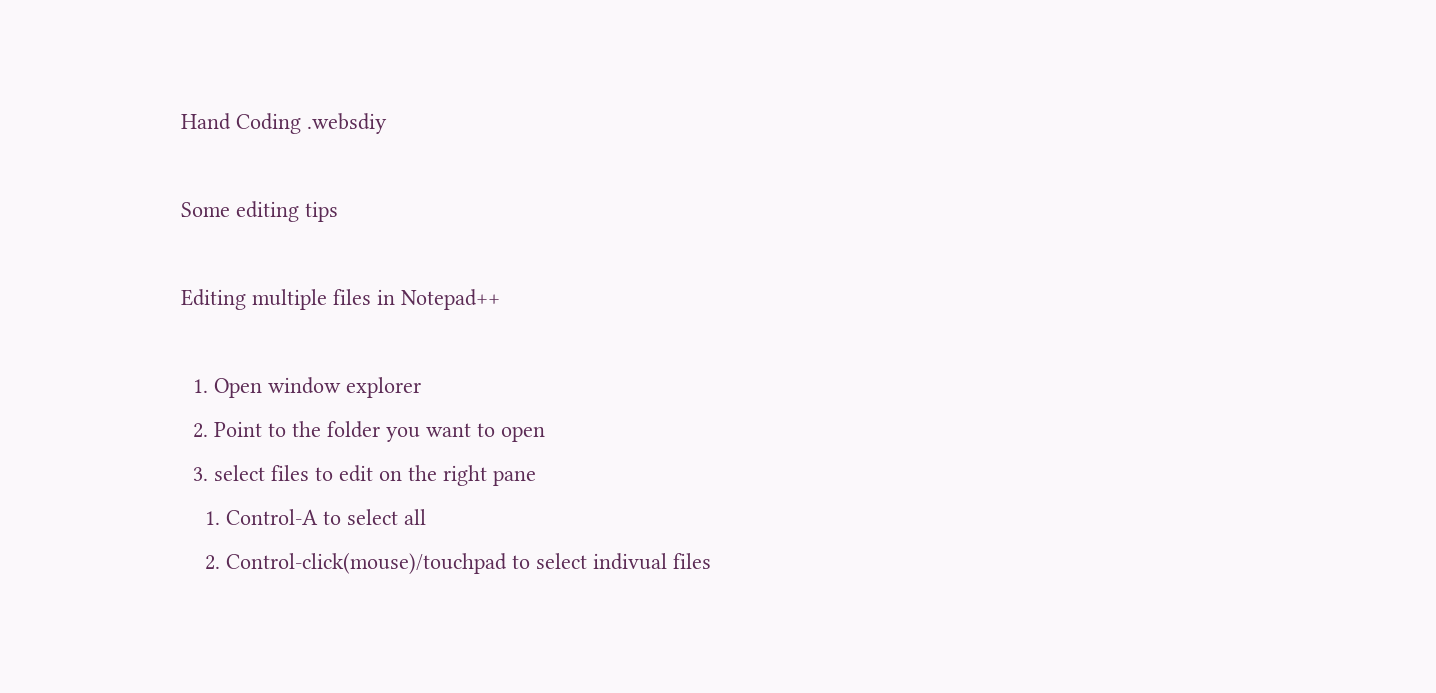Hand Coding .websdiy

Some editing tips

Editing multiple files in Notepad++

  1. Open window explorer
  2. Point to the folder you want to open
  3. select files to edit on the right pane
    1. Control-A to select all
    2. Control-click(mouse)/touchpad to select indivual files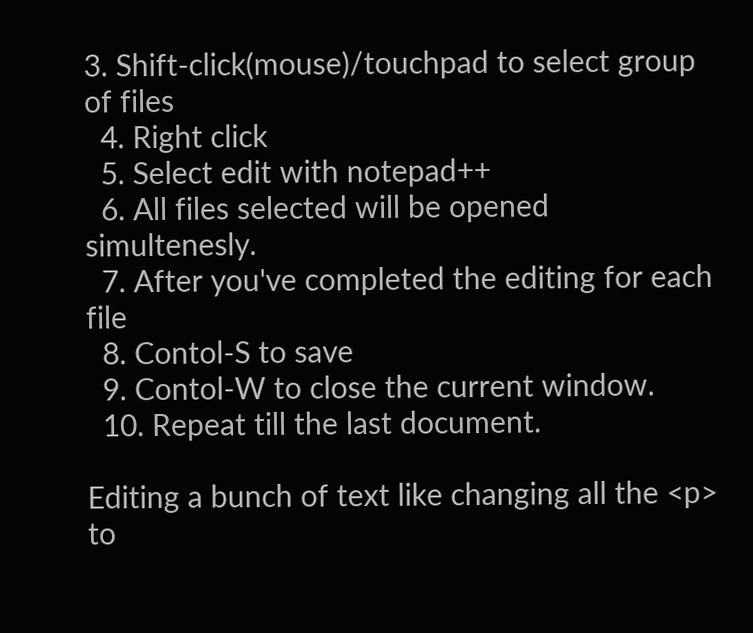3. Shift-click(mouse)/touchpad to select group of files
  4. Right click
  5. Select edit with notepad++
  6. All files selected will be opened simultenesly.
  7. After you've completed the editing for each file
  8. Contol-S to save
  9. Contol-W to close the current window.
  10. Repeat till the last document.

Editing a bunch of text like changing all the <p> to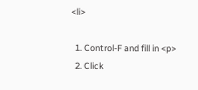<li>

  1. Control-F and fill in <p>
  2. Click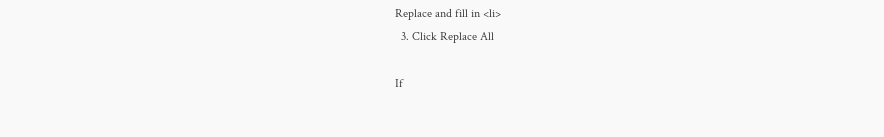Replace and fill in <li>
  3. Click Replace All

If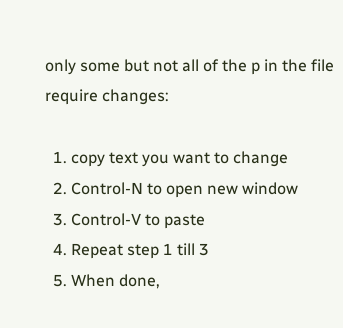only some but not all of the p in the file require changes:

  1. copy text you want to change
  2. Control-N to open new window
  3. Control-V to paste
  4. Repeat step 1 till 3
  5. When done,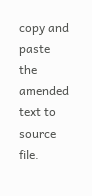copy and paste the amended text to source file.